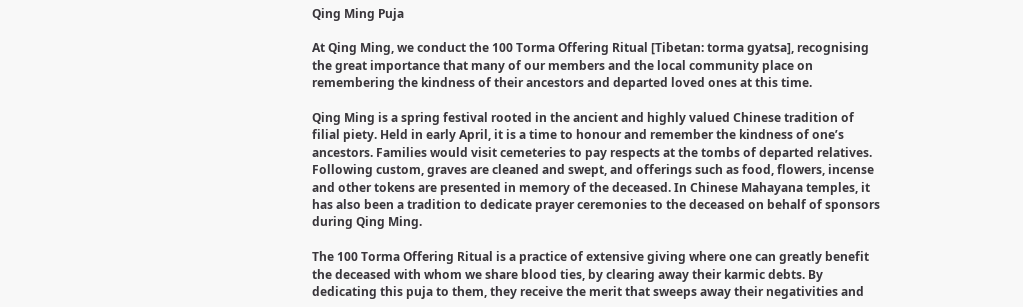Qing Ming Puja

At Qing Ming, we conduct the 100 Torma Offering Ritual [Tibetan: torma gyatsa], recognising the great importance that many of our members and the local community place on remembering the kindness of their ancestors and departed loved ones at this time.

Qing Ming is a spring festival rooted in the ancient and highly valued Chinese tradition of filial piety. Held in early April, it is a time to honour and remember the kindness of one’s ancestors. Families would visit cemeteries to pay respects at the tombs of departed relatives. Following custom, graves are cleaned and swept, and offerings such as food, flowers, incense and other tokens are presented in memory of the deceased. In Chinese Mahayana temples, it has also been a tradition to dedicate prayer ceremonies to the deceased on behalf of sponsors during Qing Ming.

The 100 Torma Offering Ritual is a practice of extensive giving where one can greatly benefit the deceased with whom we share blood ties, by clearing away their karmic debts. By dedicating this puja to them, they receive the merit that sweeps away their negativities and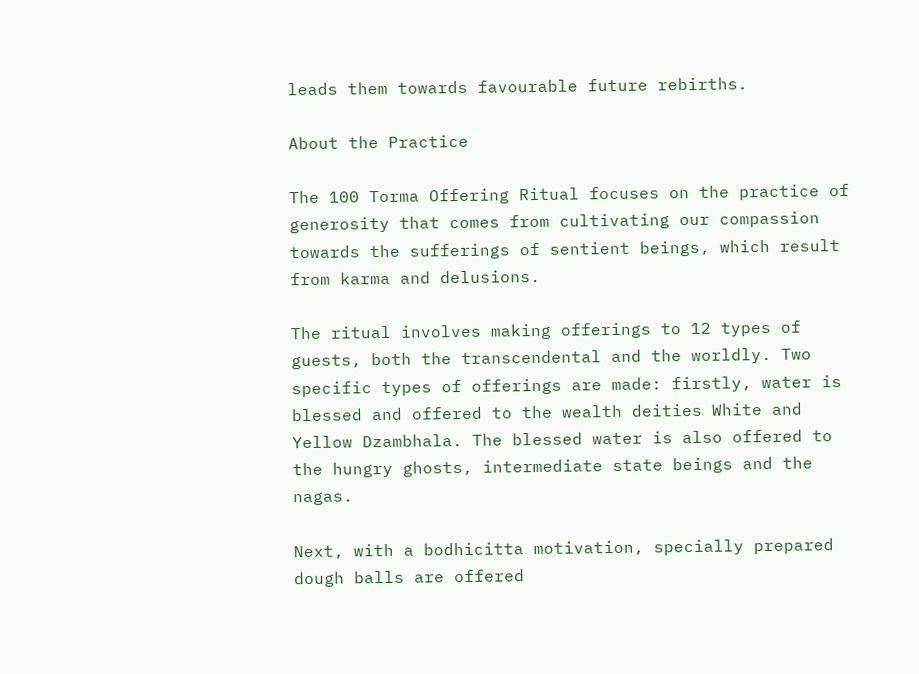leads them towards favourable future rebirths.

About the Practice

The 100 Torma Offering Ritual focuses on the practice of generosity that comes from cultivating our compassion towards the sufferings of sentient beings, which result from karma and delusions.

The ritual involves making offerings to 12 types of guests, both the transcendental and the worldly. Two specific types of offerings are made: firstly, water is blessed and offered to the wealth deities White and Yellow Dzambhala. The blessed water is also offered to the hungry ghosts, intermediate state beings and the nagas.

Next, with a bodhicitta motivation, specially prepared dough balls are offered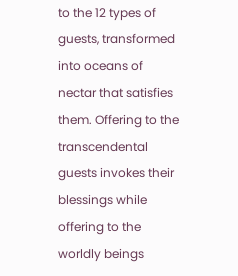to the 12 types of guests, transformed into oceans of nectar that satisfies them. Offering to the transcendental guests invokes their blessings while offering to the worldly beings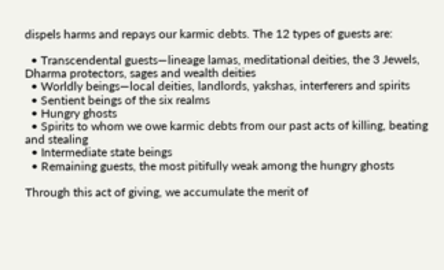dispels harms and repays our karmic debts. The 12 types of guests are:

  • Transcendental guests—lineage lamas, meditational deities, the 3 Jewels, Dharma protectors, sages and wealth deities
  • Worldly beings—local deities, landlords, yakshas, interferers and spirits
  • Sentient beings of the six realms
  • Hungry ghosts
  • Spirits to whom we owe karmic debts from our past acts of killing, beating and stealing
  • Intermediate state beings
  • Remaining guests, the most pitifully weak among the hungry ghosts

Through this act of giving, we accumulate the merit of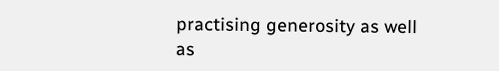practising generosity as well as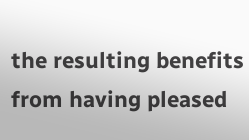the resulting benefits from having pleased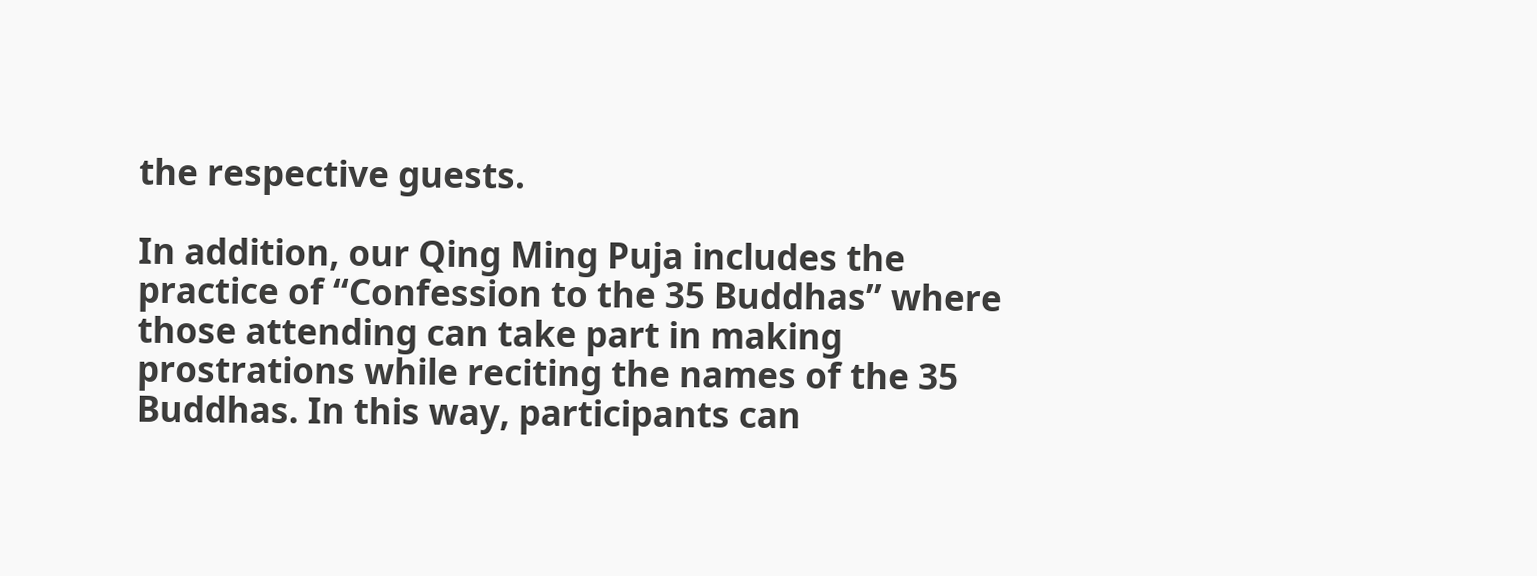the respective guests.

In addition, our Qing Ming Puja includes the practice of “Confession to the 35 Buddhas” where those attending can take part in making prostrations while reciting the names of the 35 Buddhas. In this way, participants can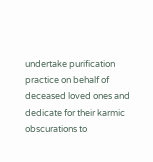undertake purification practice on behalf of deceased loved ones and dedicate for their karmic obscurations to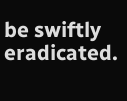be swiftly eradicated.